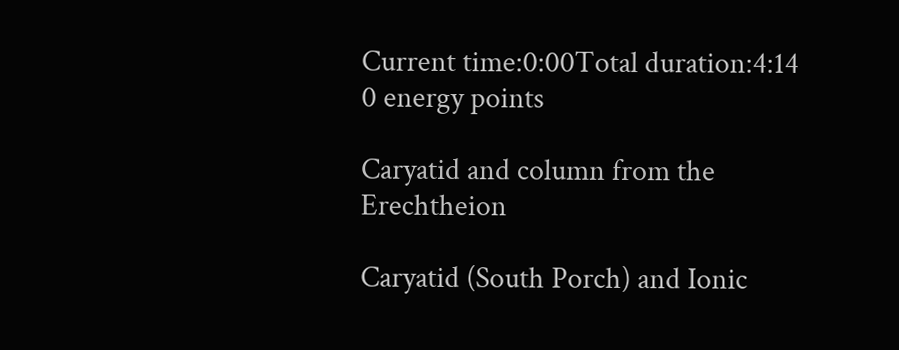Current time:0:00Total duration:4:14
0 energy points

Caryatid and column from the Erechtheion

Caryatid (South Porch) and Ionic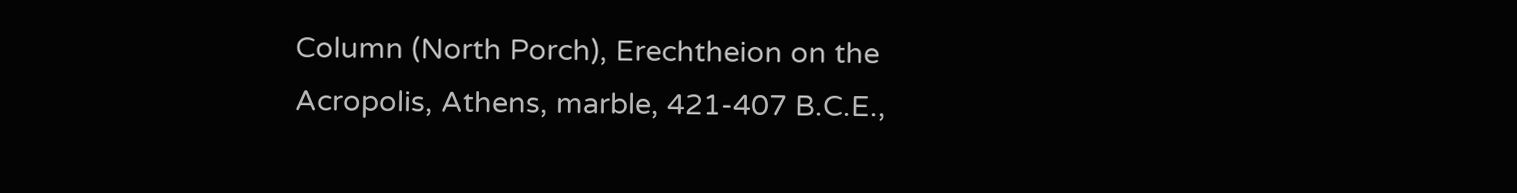Column (North Porch), Erechtheion on the Acropolis, Athens, marble, 421-407 B.C.E.,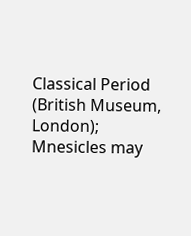Classical Period (British Museum, London); Mnesicles may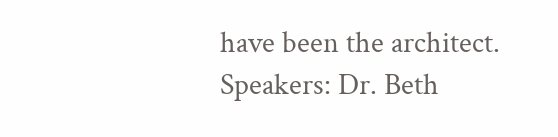have been the architect. Speakers: Dr. Beth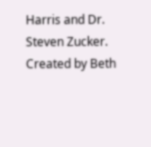Harris and Dr. Steven Zucker. Created by Beth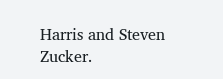Harris and Steven Zucker.